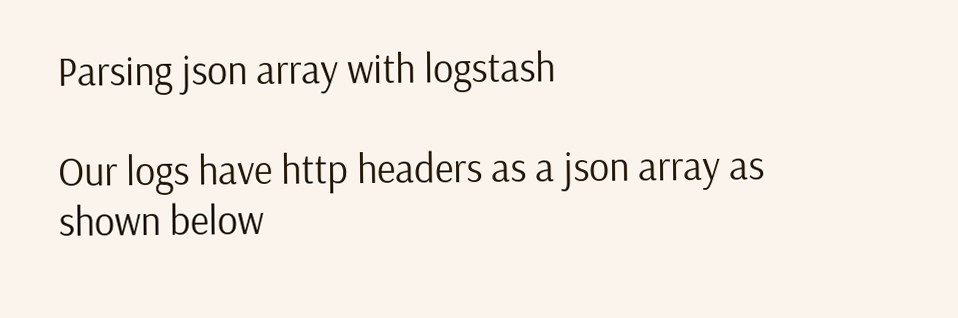Parsing json array with logstash

Our logs have http headers as a json array as shown below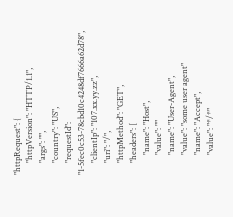"httpRequest": {
      "httpVersion": "HTTP/1.1",
      "args": "",
      "country": "US",
      "requestId": "1-5fec0c53-78cbd10c4248df7666a62d78",
      "clientIp": "107.xx.yy.zz",
      "uri": "/",
      "httpMethod": "GET",
      "headers": [
          "name": "Host",
          "value": ""
          "name": "User-Agent",
          "value": "some user agent"
          "name": "Accept",
          "value": "*/*"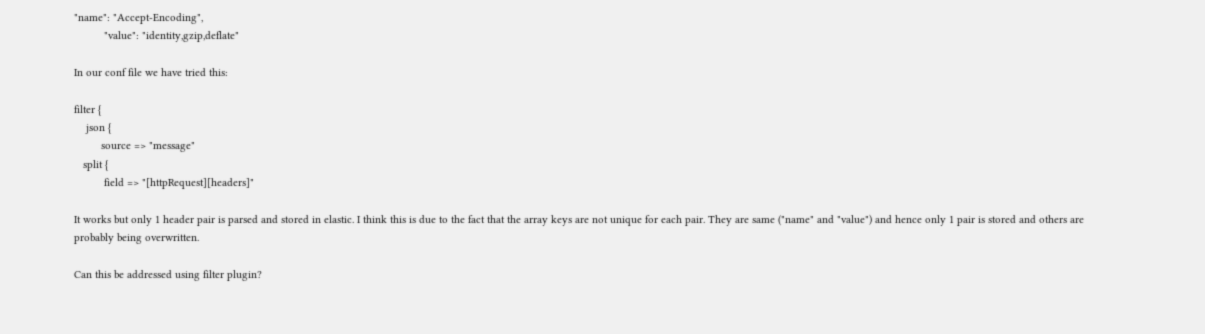"name": "Accept-Encoding",
          "value": "identity,gzip,deflate"

In our conf file we have tried this:

filter {
    json {
         source => "message"
   split {
          field => "[httpRequest][headers]"

It works but only 1 header pair is parsed and stored in elastic. I think this is due to the fact that the array keys are not unique for each pair. They are same ("name" and "value") and hence only 1 pair is stored and others are probably being overwritten.

Can this be addressed using filter plugin?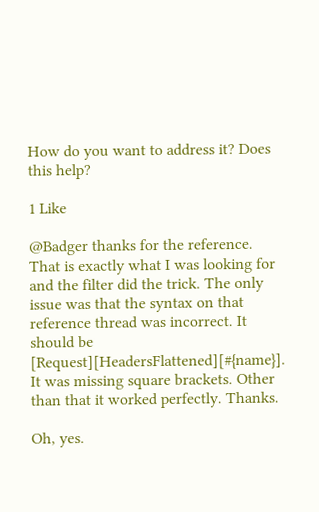How do you want to address it? Does this help?

1 Like

@Badger thanks for the reference. That is exactly what I was looking for and the filter did the trick. The only issue was that the syntax on that reference thread was incorrect. It should be [Request][HeadersFlattened][#{name}]. It was missing square brackets. Other than that it worked perfectly. Thanks.

Oh, yes.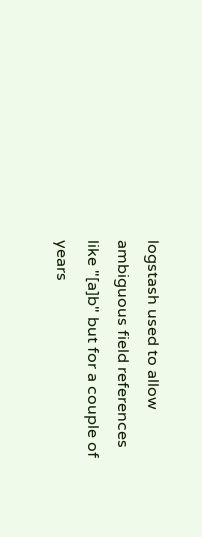logstash used to allow ambiguous field references like "[a]b" but for a couple of years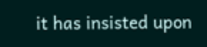it has insisted upon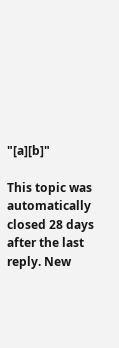"[a][b]"

This topic was automatically closed 28 days after the last reply. New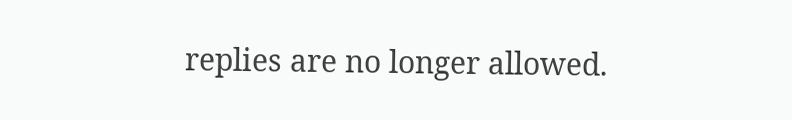replies are no longer allowed.